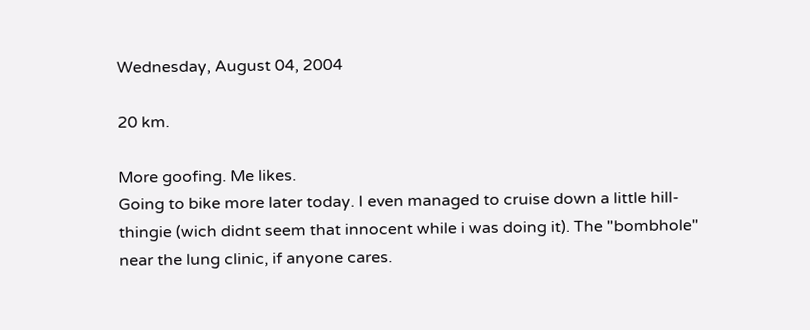Wednesday, August 04, 2004

20 km.

More goofing. Me likes.
Going to bike more later today. I even managed to cruise down a little hill-thingie (wich didnt seem that innocent while i was doing it). The "bombhole" near the lung clinic, if anyone cares.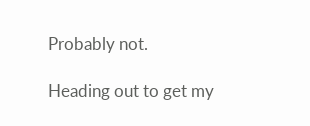Probably not.

Heading out to get my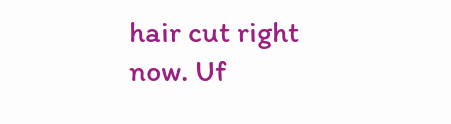hair cut right now. Uf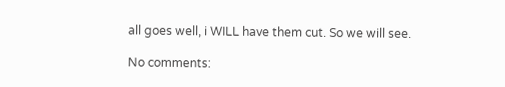all goes well, i WILL have them cut. So we will see.

No comments: